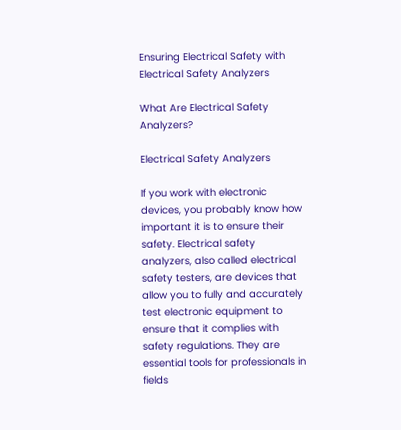Ensuring Electrical Safety with Electrical Safety Analyzers

What Are Electrical Safety Analyzers?

Electrical Safety Analyzers

If you work with electronic devices, you probably know how important it is to ensure their safety. Electrical safety analyzers, also called electrical safety testers, are devices that allow you to fully and accurately test electronic equipment to ensure that it complies with safety regulations. They are essential tools for professionals in fields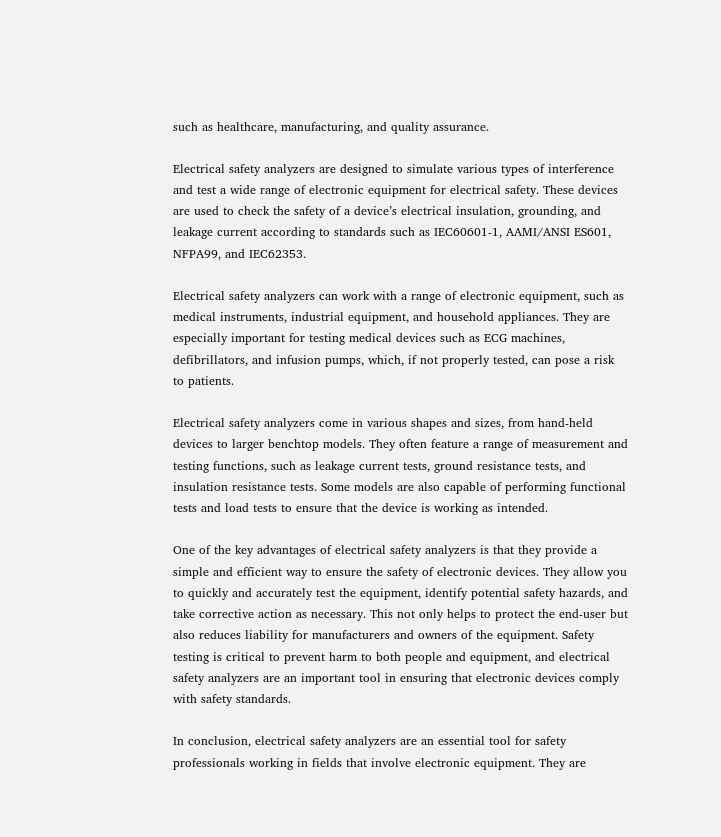such as healthcare, manufacturing, and quality assurance.

Electrical safety analyzers are designed to simulate various types of interference and test a wide range of electronic equipment for electrical safety. These devices are used to check the safety of a device’s electrical insulation, grounding, and leakage current according to standards such as IEC60601-1, AAMI/ANSI ES601, NFPA99, and IEC62353.

Electrical safety analyzers can work with a range of electronic equipment, such as medical instruments, industrial equipment, and household appliances. They are especially important for testing medical devices such as ECG machines, defibrillators, and infusion pumps, which, if not properly tested, can pose a risk to patients.

Electrical safety analyzers come in various shapes and sizes, from hand-held devices to larger benchtop models. They often feature a range of measurement and testing functions, such as leakage current tests, ground resistance tests, and insulation resistance tests. Some models are also capable of performing functional tests and load tests to ensure that the device is working as intended.

One of the key advantages of electrical safety analyzers is that they provide a simple and efficient way to ensure the safety of electronic devices. They allow you to quickly and accurately test the equipment, identify potential safety hazards, and take corrective action as necessary. This not only helps to protect the end-user but also reduces liability for manufacturers and owners of the equipment. Safety testing is critical to prevent harm to both people and equipment, and electrical safety analyzers are an important tool in ensuring that electronic devices comply with safety standards.

In conclusion, electrical safety analyzers are an essential tool for safety professionals working in fields that involve electronic equipment. They are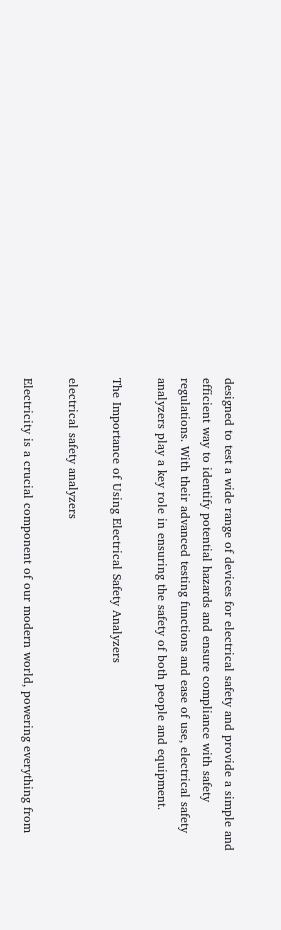designed to test a wide range of devices for electrical safety and provide a simple and efficient way to identify potential hazards and ensure compliance with safety regulations. With their advanced testing functions and ease of use, electrical safety analyzers play a key role in ensuring the safety of both people and equipment.

The Importance of Using Electrical Safety Analyzers

electrical safety analyzers

Electricity is a crucial component of our modern world, powering everything from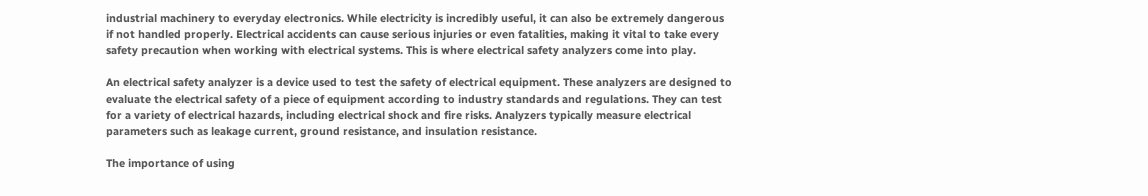industrial machinery to everyday electronics. While electricity is incredibly useful, it can also be extremely dangerous if not handled properly. Electrical accidents can cause serious injuries or even fatalities, making it vital to take every safety precaution when working with electrical systems. This is where electrical safety analyzers come into play.

An electrical safety analyzer is a device used to test the safety of electrical equipment. These analyzers are designed to evaluate the electrical safety of a piece of equipment according to industry standards and regulations. They can test for a variety of electrical hazards, including electrical shock and fire risks. Analyzers typically measure electrical parameters such as leakage current, ground resistance, and insulation resistance.

The importance of using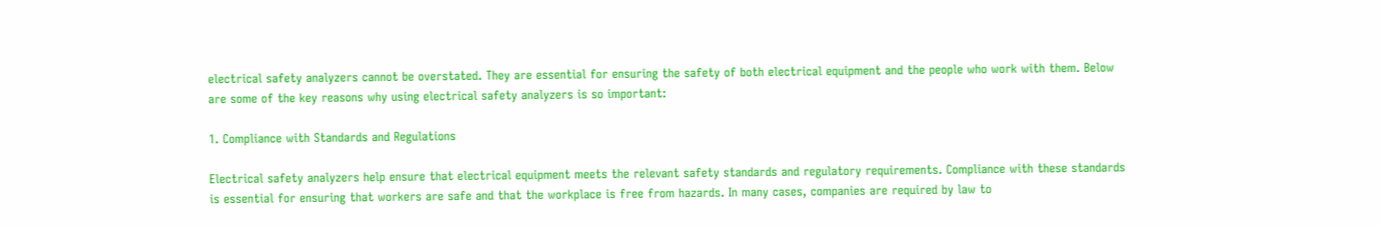electrical safety analyzers cannot be overstated. They are essential for ensuring the safety of both electrical equipment and the people who work with them. Below are some of the key reasons why using electrical safety analyzers is so important:

1. Compliance with Standards and Regulations

Electrical safety analyzers help ensure that electrical equipment meets the relevant safety standards and regulatory requirements. Compliance with these standards is essential for ensuring that workers are safe and that the workplace is free from hazards. In many cases, companies are required by law to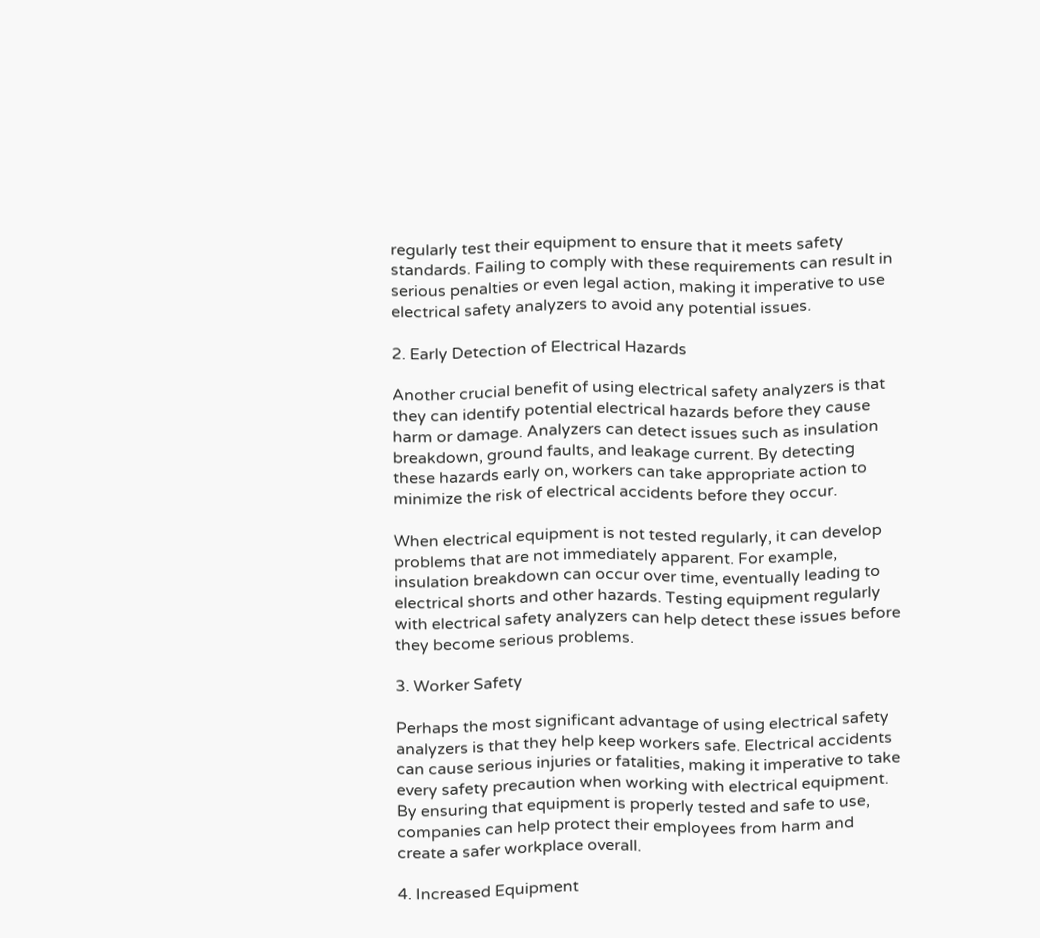regularly test their equipment to ensure that it meets safety standards. Failing to comply with these requirements can result in serious penalties or even legal action, making it imperative to use electrical safety analyzers to avoid any potential issues.

2. Early Detection of Electrical Hazards

Another crucial benefit of using electrical safety analyzers is that they can identify potential electrical hazards before they cause harm or damage. Analyzers can detect issues such as insulation breakdown, ground faults, and leakage current. By detecting these hazards early on, workers can take appropriate action to minimize the risk of electrical accidents before they occur.

When electrical equipment is not tested regularly, it can develop problems that are not immediately apparent. For example, insulation breakdown can occur over time, eventually leading to electrical shorts and other hazards. Testing equipment regularly with electrical safety analyzers can help detect these issues before they become serious problems.

3. Worker Safety

Perhaps the most significant advantage of using electrical safety analyzers is that they help keep workers safe. Electrical accidents can cause serious injuries or fatalities, making it imperative to take every safety precaution when working with electrical equipment. By ensuring that equipment is properly tested and safe to use, companies can help protect their employees from harm and create a safer workplace overall.

4. Increased Equipment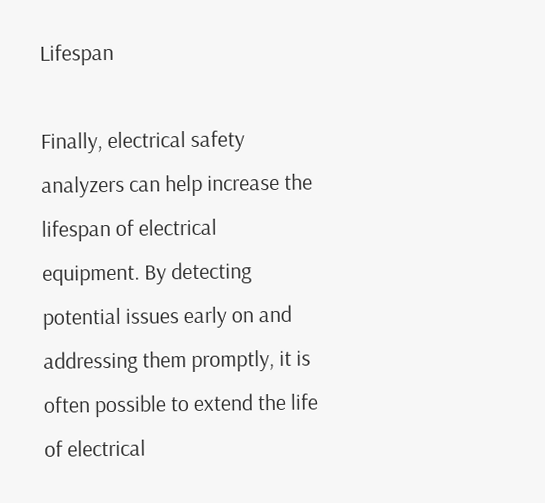Lifespan

Finally, electrical safety analyzers can help increase the lifespan of electrical equipment. By detecting potential issues early on and addressing them promptly, it is often possible to extend the life of electrical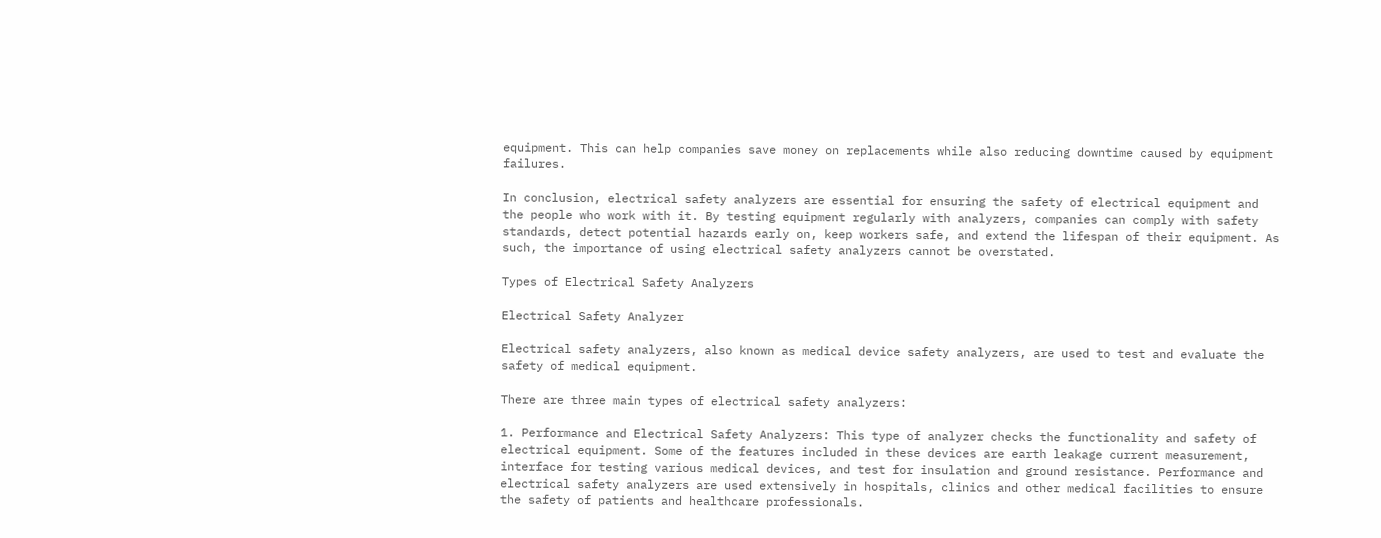equipment. This can help companies save money on replacements while also reducing downtime caused by equipment failures.

In conclusion, electrical safety analyzers are essential for ensuring the safety of electrical equipment and the people who work with it. By testing equipment regularly with analyzers, companies can comply with safety standards, detect potential hazards early on, keep workers safe, and extend the lifespan of their equipment. As such, the importance of using electrical safety analyzers cannot be overstated.

Types of Electrical Safety Analyzers

Electrical Safety Analyzer

Electrical safety analyzers, also known as medical device safety analyzers, are used to test and evaluate the safety of medical equipment.

There are three main types of electrical safety analyzers:

1. Performance and Electrical Safety Analyzers: This type of analyzer checks the functionality and safety of electrical equipment. Some of the features included in these devices are earth leakage current measurement, interface for testing various medical devices, and test for insulation and ground resistance. Performance and electrical safety analyzers are used extensively in hospitals, clinics and other medical facilities to ensure the safety of patients and healthcare professionals.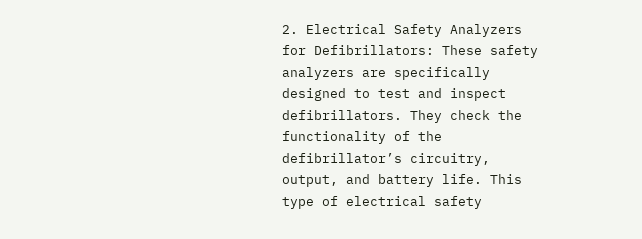2. Electrical Safety Analyzers for Defibrillators: These safety analyzers are specifically designed to test and inspect defibrillators. They check the functionality of the defibrillator’s circuitry, output, and battery life. This type of electrical safety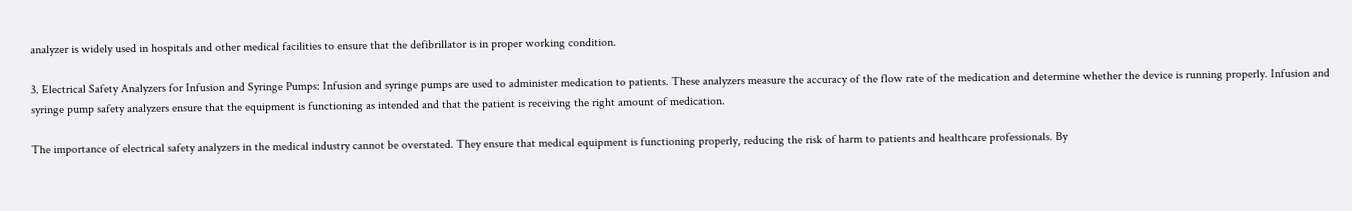analyzer is widely used in hospitals and other medical facilities to ensure that the defibrillator is in proper working condition.

3. Electrical Safety Analyzers for Infusion and Syringe Pumps: Infusion and syringe pumps are used to administer medication to patients. These analyzers measure the accuracy of the flow rate of the medication and determine whether the device is running properly. Infusion and syringe pump safety analyzers ensure that the equipment is functioning as intended and that the patient is receiving the right amount of medication.

The importance of electrical safety analyzers in the medical industry cannot be overstated. They ensure that medical equipment is functioning properly, reducing the risk of harm to patients and healthcare professionals. By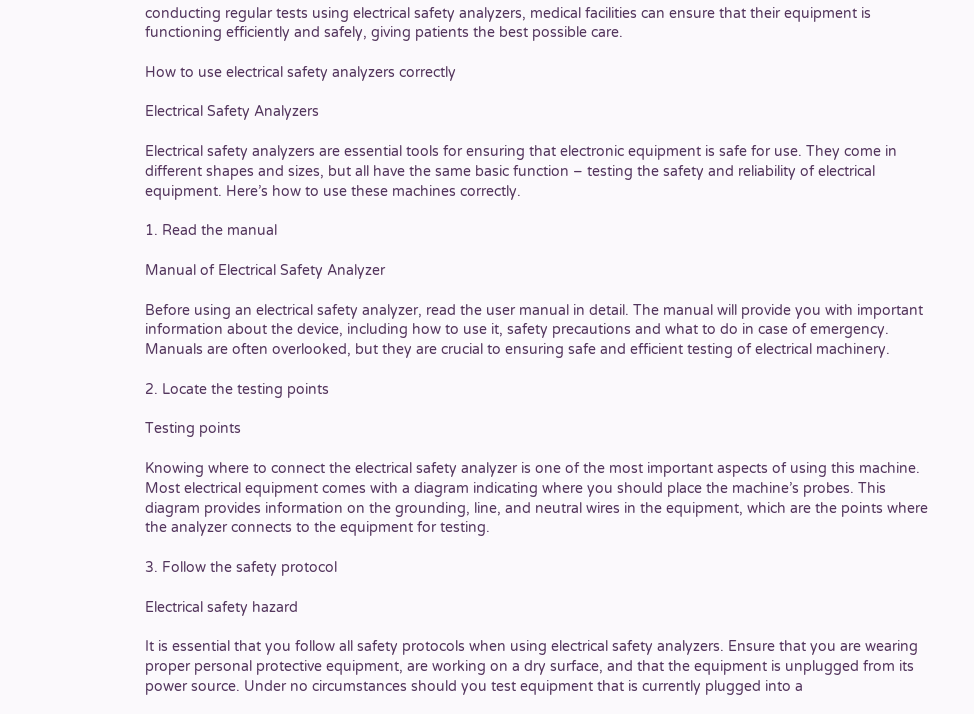conducting regular tests using electrical safety analyzers, medical facilities can ensure that their equipment is functioning efficiently and safely, giving patients the best possible care.

How to use electrical safety analyzers correctly

Electrical Safety Analyzers

Electrical safety analyzers are essential tools for ensuring that electronic equipment is safe for use. They come in different shapes and sizes, but all have the same basic function – testing the safety and reliability of electrical equipment. Here’s how to use these machines correctly.

1. Read the manual

Manual of Electrical Safety Analyzer

Before using an electrical safety analyzer, read the user manual in detail. The manual will provide you with important information about the device, including how to use it, safety precautions and what to do in case of emergency. Manuals are often overlooked, but they are crucial to ensuring safe and efficient testing of electrical machinery.

2. Locate the testing points

Testing points

Knowing where to connect the electrical safety analyzer is one of the most important aspects of using this machine. Most electrical equipment comes with a diagram indicating where you should place the machine’s probes. This diagram provides information on the grounding, line, and neutral wires in the equipment, which are the points where the analyzer connects to the equipment for testing.

3. Follow the safety protocol

Electrical safety hazard

It is essential that you follow all safety protocols when using electrical safety analyzers. Ensure that you are wearing proper personal protective equipment, are working on a dry surface, and that the equipment is unplugged from its power source. Under no circumstances should you test equipment that is currently plugged into a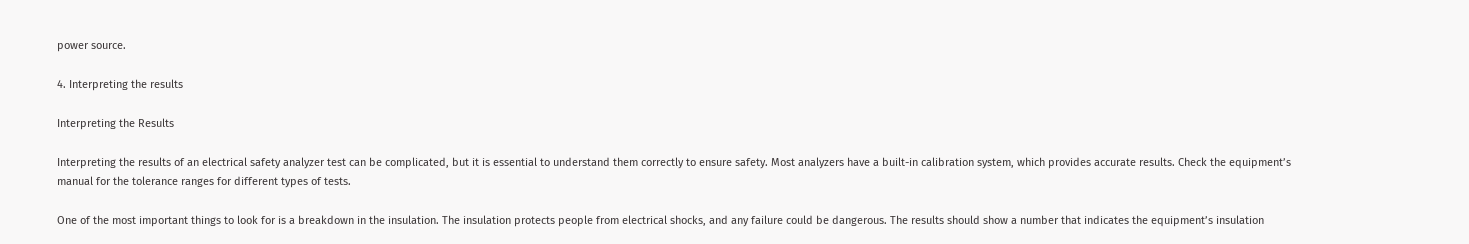power source.

4. Interpreting the results

Interpreting the Results

Interpreting the results of an electrical safety analyzer test can be complicated, but it is essential to understand them correctly to ensure safety. Most analyzers have a built-in calibration system, which provides accurate results. Check the equipment’s manual for the tolerance ranges for different types of tests.

One of the most important things to look for is a breakdown in the insulation. The insulation protects people from electrical shocks, and any failure could be dangerous. The results should show a number that indicates the equipment’s insulation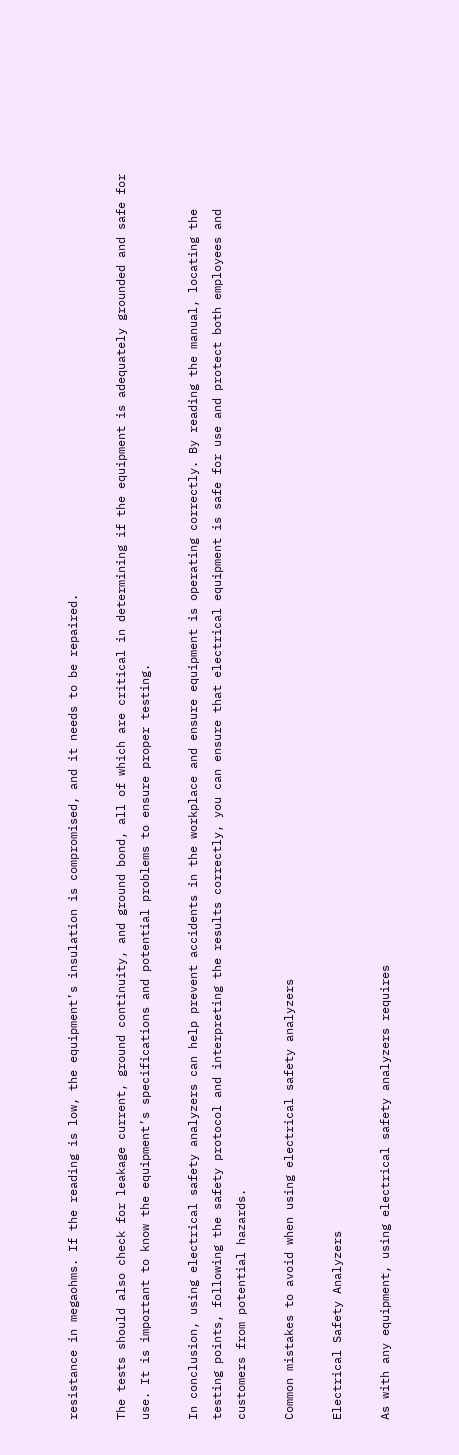resistance in megaohms. If the reading is low, the equipment’s insulation is compromised, and it needs to be repaired.

The tests should also check for leakage current, ground continuity, and ground bond, all of which are critical in determining if the equipment is adequately grounded and safe for use. It is important to know the equipment’s specifications and potential problems to ensure proper testing.

In conclusion, using electrical safety analyzers can help prevent accidents in the workplace and ensure equipment is operating correctly. By reading the manual, locating the testing points, following the safety protocol and interpreting the results correctly, you can ensure that electrical equipment is safe for use and protect both employees and customers from potential hazards.

Common mistakes to avoid when using electrical safety analyzers

Electrical Safety Analyzers

As with any equipment, using electrical safety analyzers requires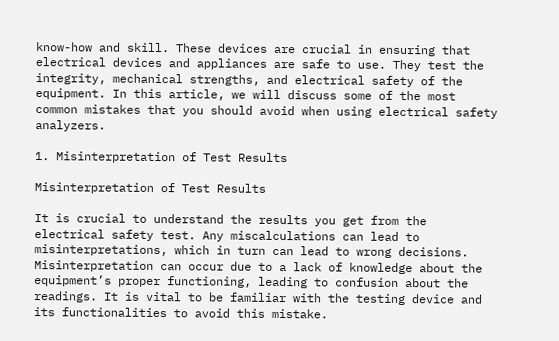know-how and skill. These devices are crucial in ensuring that electrical devices and appliances are safe to use. They test the integrity, mechanical strengths, and electrical safety of the equipment. In this article, we will discuss some of the most common mistakes that you should avoid when using electrical safety analyzers.

1. Misinterpretation of Test Results

Misinterpretation of Test Results

It is crucial to understand the results you get from the electrical safety test. Any miscalculations can lead to misinterpretations, which in turn can lead to wrong decisions. Misinterpretation can occur due to a lack of knowledge about the equipment’s proper functioning, leading to confusion about the readings. It is vital to be familiar with the testing device and its functionalities to avoid this mistake.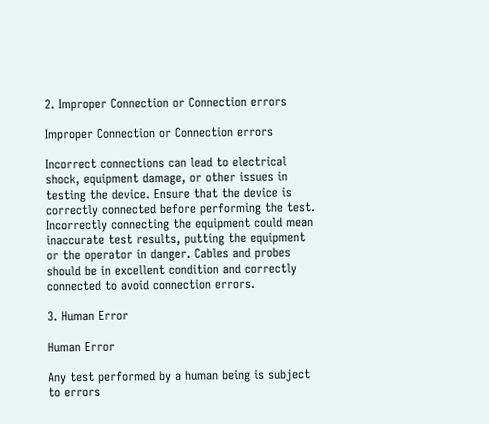2. Improper Connection or Connection errors

Improper Connection or Connection errors

Incorrect connections can lead to electrical shock, equipment damage, or other issues in testing the device. Ensure that the device is correctly connected before performing the test. Incorrectly connecting the equipment could mean inaccurate test results, putting the equipment or the operator in danger. Cables and probes should be in excellent condition and correctly connected to avoid connection errors.

3. Human Error

Human Error

Any test performed by a human being is subject to errors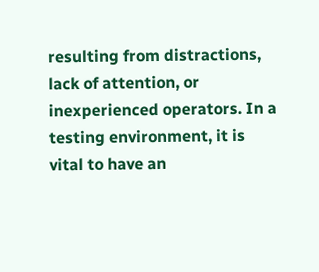resulting from distractions, lack of attention, or inexperienced operators. In a testing environment, it is vital to have an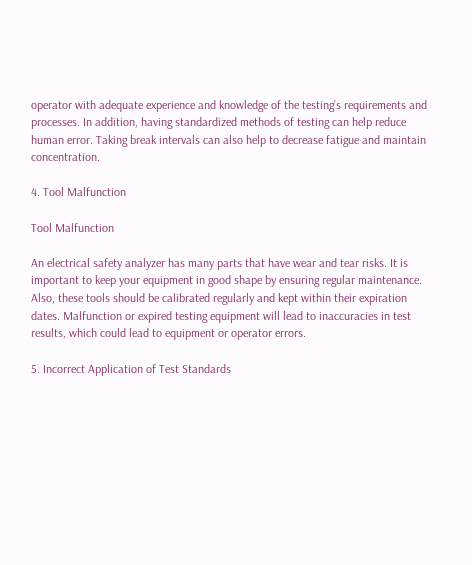operator with adequate experience and knowledge of the testing’s requirements and processes. In addition, having standardized methods of testing can help reduce human error. Taking break intervals can also help to decrease fatigue and maintain concentration.

4. Tool Malfunction

Tool Malfunction

An electrical safety analyzer has many parts that have wear and tear risks. It is important to keep your equipment in good shape by ensuring regular maintenance. Also, these tools should be calibrated regularly and kept within their expiration dates. Malfunction or expired testing equipment will lead to inaccuracies in test results, which could lead to equipment or operator errors.

5. Incorrect Application of Test Standards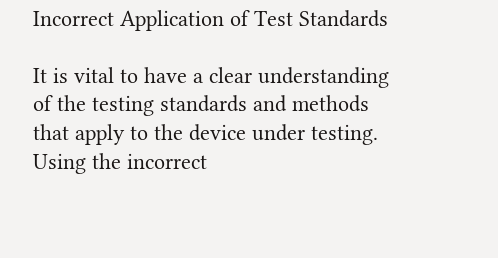Incorrect Application of Test Standards

It is vital to have a clear understanding of the testing standards and methods that apply to the device under testing. Using the incorrect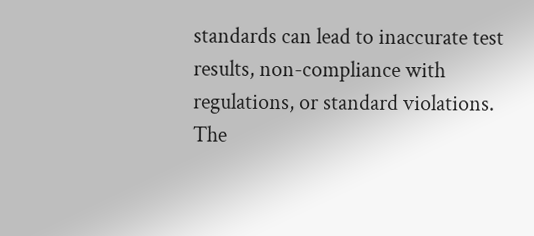standards can lead to inaccurate test results, non-compliance with regulations, or standard violations. The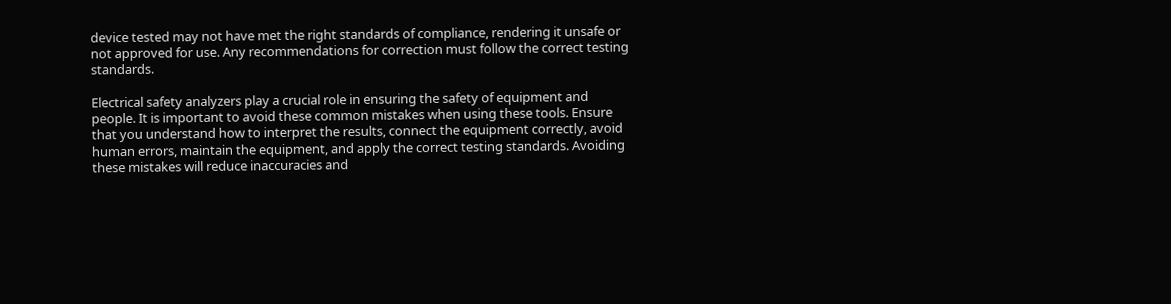device tested may not have met the right standards of compliance, rendering it unsafe or not approved for use. Any recommendations for correction must follow the correct testing standards.

Electrical safety analyzers play a crucial role in ensuring the safety of equipment and people. It is important to avoid these common mistakes when using these tools. Ensure that you understand how to interpret the results, connect the equipment correctly, avoid human errors, maintain the equipment, and apply the correct testing standards. Avoiding these mistakes will reduce inaccuracies and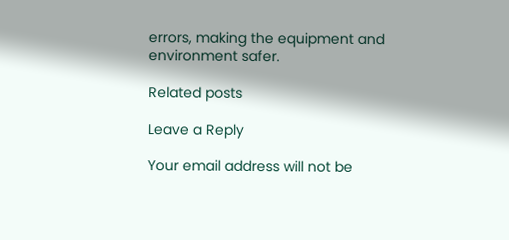errors, making the equipment and environment safer.

Related posts

Leave a Reply

Your email address will not be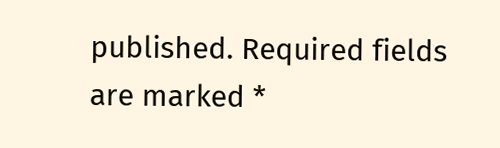published. Required fields are marked *